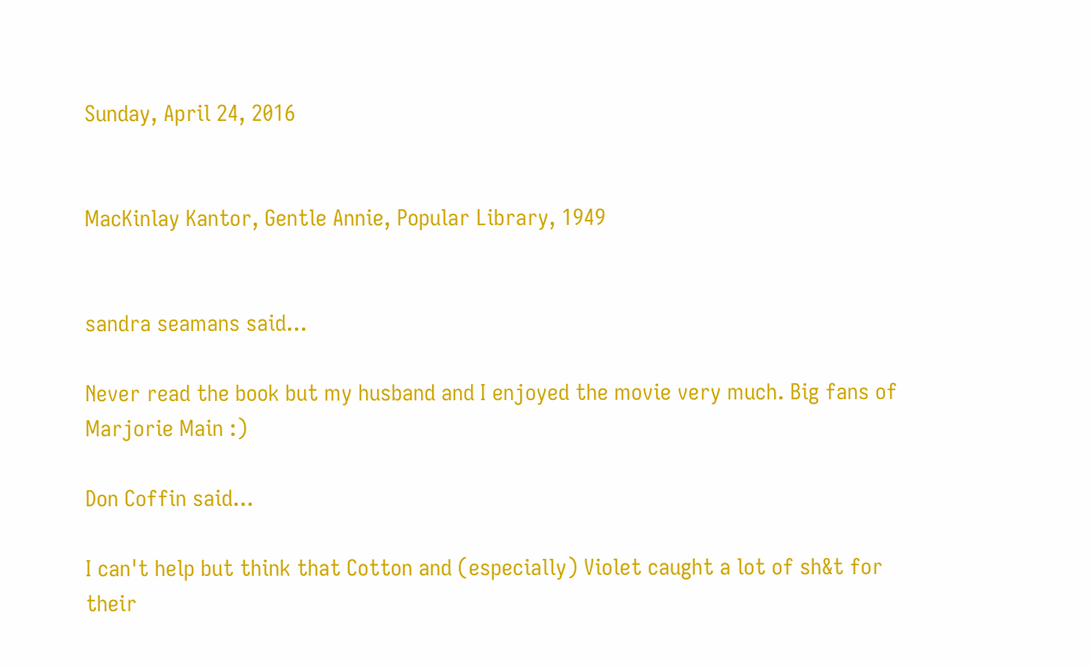Sunday, April 24, 2016


MacKinlay Kantor, Gentle Annie, Popular Library, 1949


sandra seamans said...

Never read the book but my husband and I enjoyed the movie very much. Big fans of Marjorie Main :)

Don Coffin said...

I can't help but think that Cotton and (especially) Violet caught a lot of sh&t for their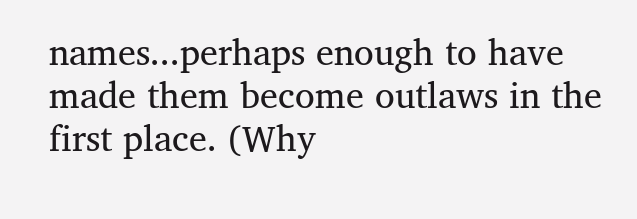names...perhaps enough to have made them become outlaws in the first place. (Why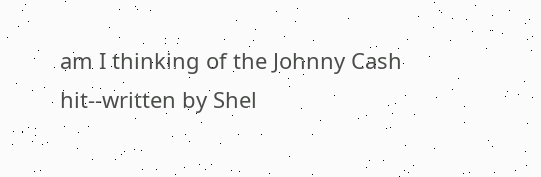am I thinking of the Johnny Cash hit--written by Shel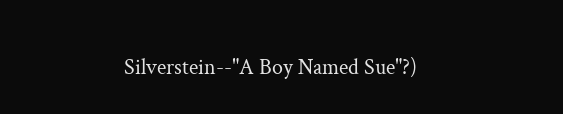Silverstein--"A Boy Named Sue"?)